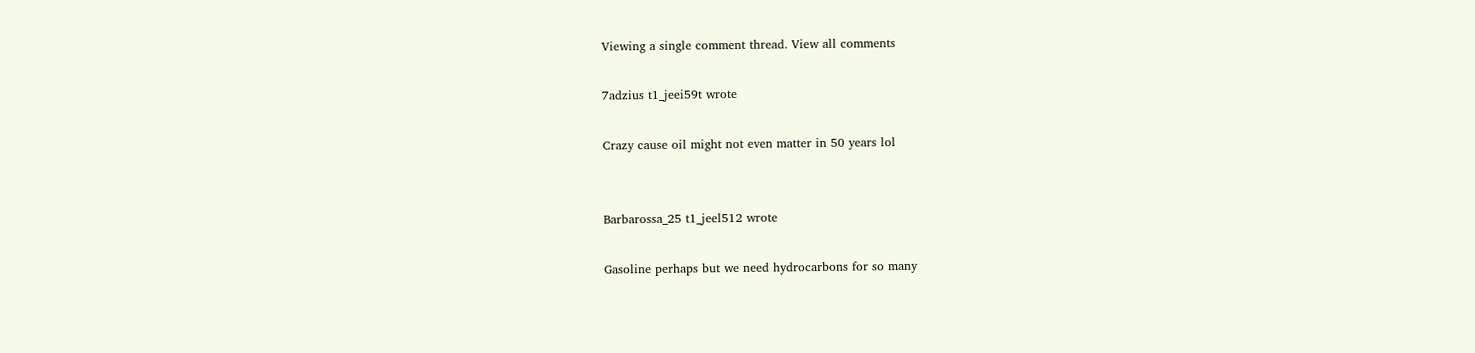Viewing a single comment thread. View all comments

7adzius t1_jeei59t wrote

Crazy cause oil might not even matter in 50 years lol


Barbarossa_25 t1_jeel512 wrote

Gasoline perhaps but we need hydrocarbons for so many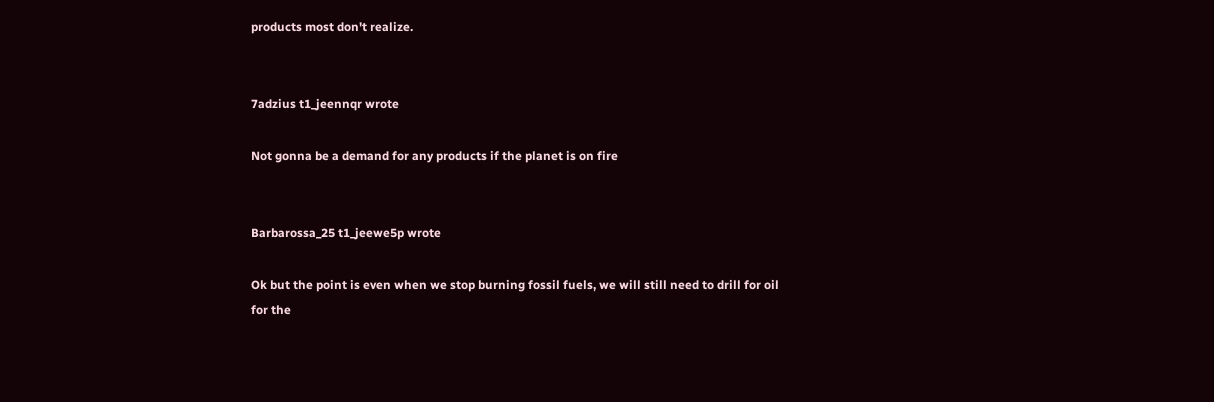products most don't realize.


7adzius t1_jeennqr wrote

Not gonna be a demand for any products if the planet is on fire


Barbarossa_25 t1_jeewe5p wrote

Ok but the point is even when we stop burning fossil fuels, we will still need to drill for oil for the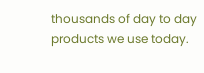thousands of day to day products we use today.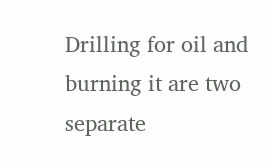Drilling for oil and burning it are two separate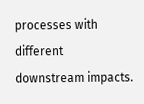processes with different downstream impacts.